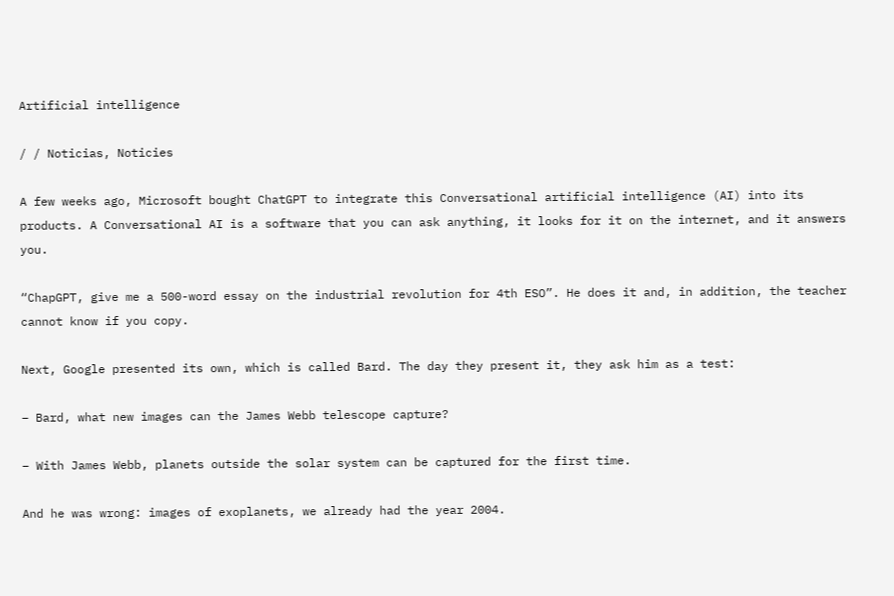Artificial intelligence

/ / Noticias, Noticies

A few weeks ago, Microsoft bought ChatGPT to integrate this Conversational artificial intelligence (AI) into its products. A Conversational AI is a software that you can ask anything, it looks for it on the internet, and it answers you.

“ChapGPT, give me a 500-word essay on the industrial revolution for 4th ESO”. He does it and, in addition, the teacher cannot know if you copy.

Next, Google presented its own, which is called Bard. The day they present it, they ask him as a test:

– Bard, what new images can the James Webb telescope capture?

– With James Webb, planets outside the solar system can be captured for the first time.

And he was wrong: images of exoplanets, we already had the year 2004.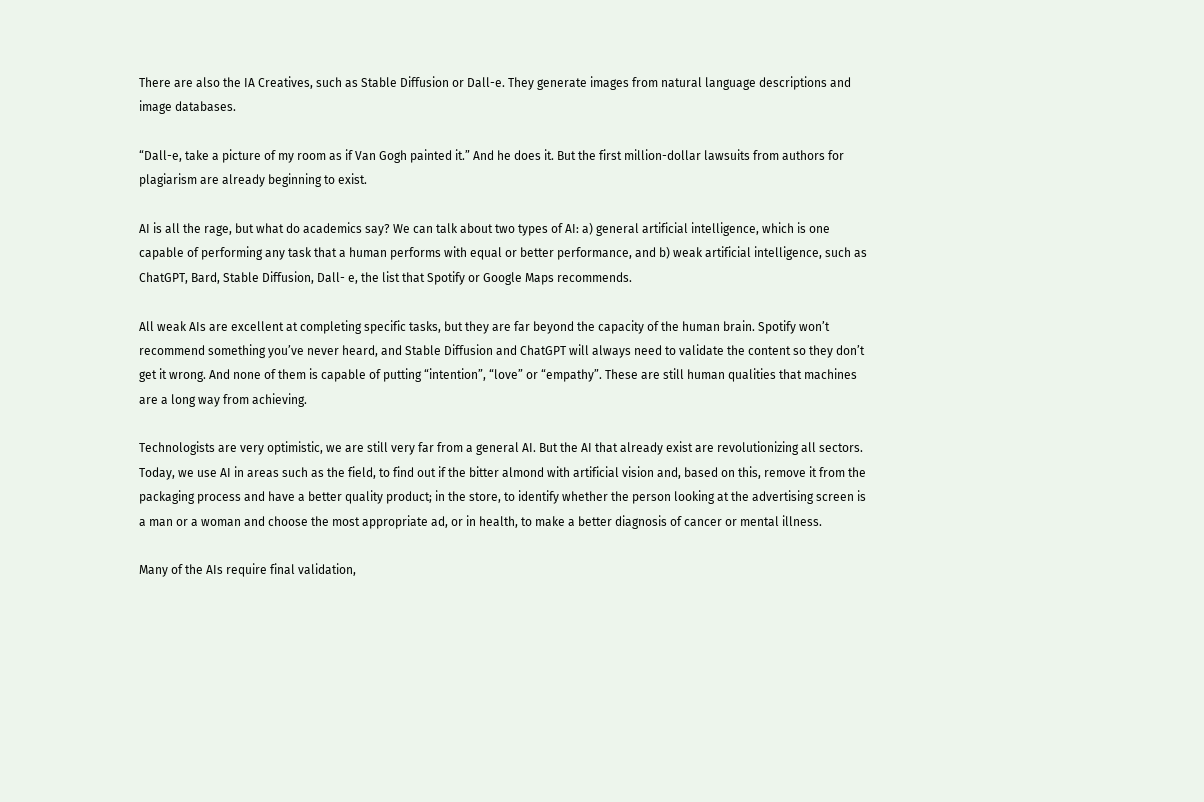There are also the IA Creatives, such as Stable Diffusion or Dall-e. They generate images from natural language descriptions and image databases.

“Dall-e, take a picture of my room as if Van Gogh painted it.” And he does it. But the first million-dollar lawsuits from authors for plagiarism are already beginning to exist.

AI is all the rage, but what do academics say? We can talk about two types of AI: a) general artificial intelligence, which is one capable of performing any task that a human performs with equal or better performance, and b) weak artificial intelligence, such as ChatGPT, Bard, Stable Diffusion, Dall- e, the list that Spotify or Google Maps recommends.

All weak AIs are excellent at completing specific tasks, but they are far beyond the capacity of the human brain. Spotify won’t recommend something you’ve never heard, and Stable Diffusion and ChatGPT will always need to validate the content so they don’t get it wrong. And none of them is capable of putting “intention”, “love” or “empathy”. These are still human qualities that machines are a long way from achieving.

Technologists are very optimistic, we are still very far from a general AI. But the AI that already exist are revolutionizing all sectors. Today, we use AI in areas such as the field, to find out if the bitter almond with artificial vision and, based on this, remove it from the packaging process and have a better quality product; in the store, to identify whether the person looking at the advertising screen is a man or a woman and choose the most appropriate ad, or in health, to make a better diagnosis of cancer or mental illness.

Many of the AIs require final validation,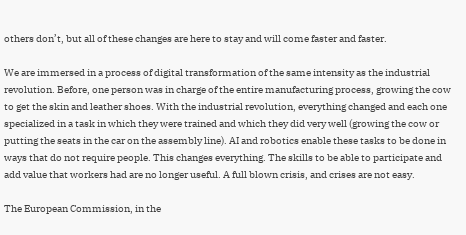others don’t, but all of these changes are here to stay and will come faster and faster.

We are immersed in a process of digital transformation of the same intensity as the industrial revolution. Before, one person was in charge of the entire manufacturing process, growing the cow to get the skin and leather shoes. With the industrial revolution, everything changed and each one specialized in a task in which they were trained and which they did very well (growing the cow or putting the seats in the car on the assembly line). AI and robotics enable these tasks to be done in ways that do not require people. This changes everything. The skills to be able to participate and add value that workers had are no longer useful. A full blown crisis, and crises are not easy.

The European Commission, in the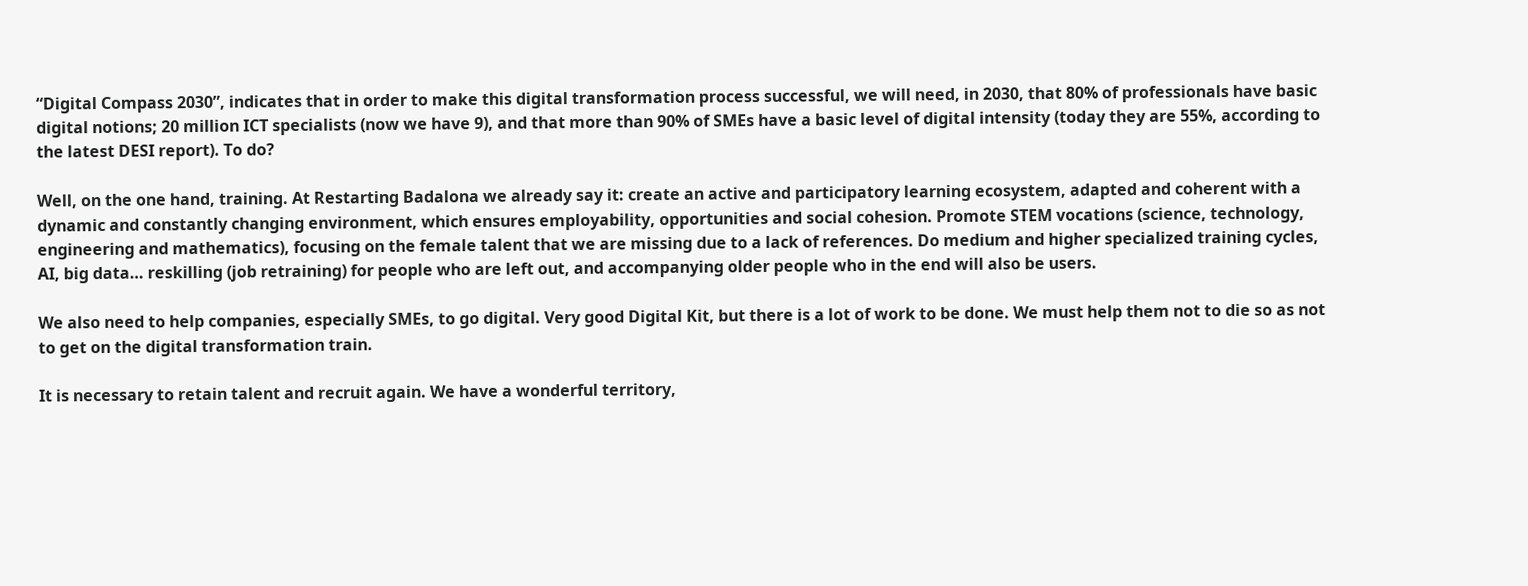“Digital Compass 2030”, indicates that in order to make this digital transformation process successful, we will need, in 2030, that 80% of professionals have basic digital notions; 20 million ICT specialists (now we have 9), and that more than 90% of SMEs have a basic level of digital intensity (today they are 55%, according to the latest DESI report). To do?

Well, on the one hand, training. At Restarting Badalona we already say it: create an active and participatory learning ecosystem, adapted and coherent with a dynamic and constantly changing environment, which ensures employability, opportunities and social cohesion. Promote STEM vocations (science, technology, engineering and mathematics), focusing on the female talent that we are missing due to a lack of references. Do medium and higher specialized training cycles, AI, big data… reskilling (job retraining) for people who are left out, and accompanying older people who in the end will also be users.

We also need to help companies, especially SMEs, to go digital. Very good Digital Kit, but there is a lot of work to be done. We must help them not to die so as not to get on the digital transformation train.

It is necessary to retain talent and recruit again. We have a wonderful territory,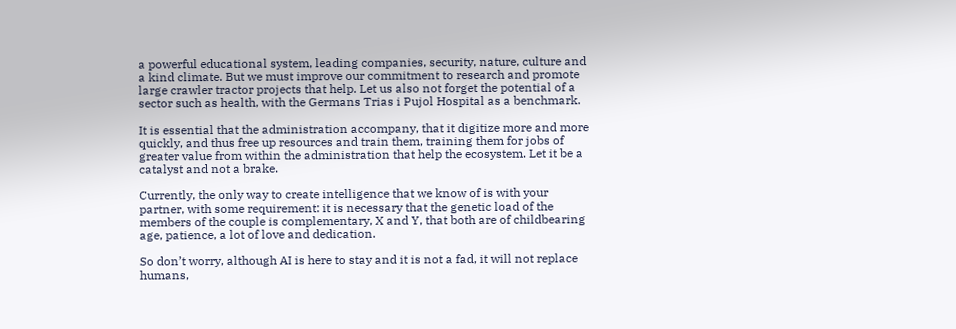a powerful educational system, leading companies, security, nature, culture and a kind climate. But we must improve our commitment to research and promote large crawler tractor projects that help. Let us also not forget the potential of a sector such as health, with the Germans Trias i Pujol Hospital as a benchmark.

It is essential that the administration accompany, that it digitize more and more quickly, and thus free up resources and train them, training them for jobs of greater value from within the administration that help the ecosystem. Let it be a catalyst and not a brake.

Currently, the only way to create intelligence that we know of is with your partner, with some requirement: it is necessary that the genetic load of the members of the couple is complementary, X and Y, that both are of childbearing age, patience, a lot of love and dedication.

So don’t worry, although AI is here to stay and it is not a fad, it will not replace humans,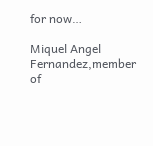for now…

Miquel Angel Fernandez,member of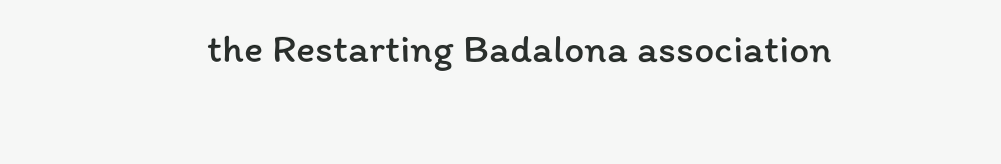the Restarting Badalona association